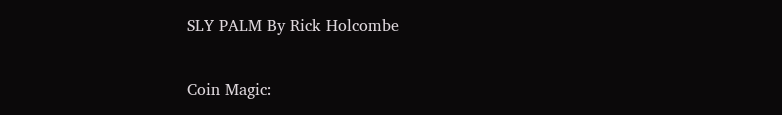SLY PALM By Rick Holcombe

Coin Magic: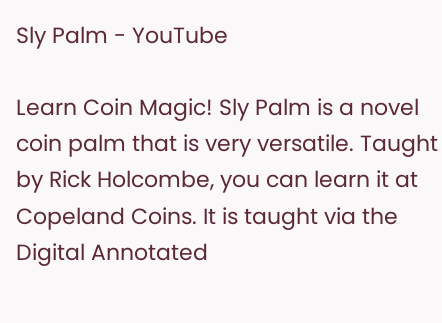Sly Palm - YouTube

Learn Coin Magic! Sly Palm is a novel coin palm that is very versatile. Taught by Rick Holcombe, you can learn it at Copeland Coins. It is taught via the Digital Annotated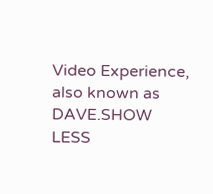Video Experience, also known as DAVE.SHOW LESS